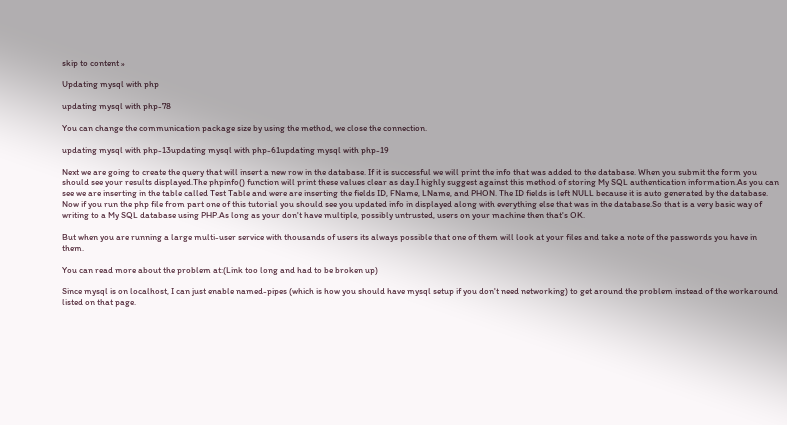skip to content »

Updating mysql with php

updating mysql with php-78

You can change the communication package size by using the method, we close the connection.

updating mysql with php-13updating mysql with php-61updating mysql with php-19

Next we are going to create the query that will insert a new row in the database. If it is successful we will print the info that was added to the database. When you submit the form you should see your results displayed.The phpinfo() function will print these values clear as day.I highly suggest against this method of storing My SQL authentication information.As you can see we are inserting in the table called Test Table and were are inserting the fields ID, FName, LName, and PHON. The ID fields is left NULL because it is auto generated by the database. Now if you run the php file from part one of this tutorial you should see you updated info in displayed along with everything else that was in the database.So that is a very basic way of writing to a My SQL database using PHP.As long as your don't have multiple, possibly untrusted, users on your machine then that's OK.

But when you are running a large multi-user service with thousands of users its always possible that one of them will look at your files and take a note of the passwords you have in them.

You can read more about the problem at:(Link too long and had to be broken up)

Since mysql is on localhost, I can just enable named-pipes (which is how you should have mysql setup if you don't need networking) to get around the problem instead of the workaround listed on that page.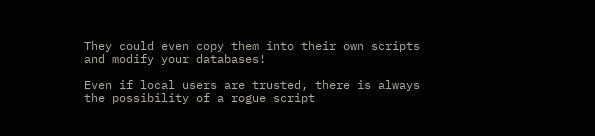They could even copy them into their own scripts and modify your databases!

Even if local users are trusted, there is always the possibility of a rogue script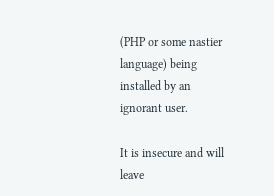(PHP or some nastier language) being installed by an ignorant user.

It is insecure and will leave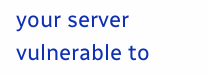your server vulnerable to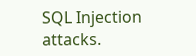SQL Injection attacks.